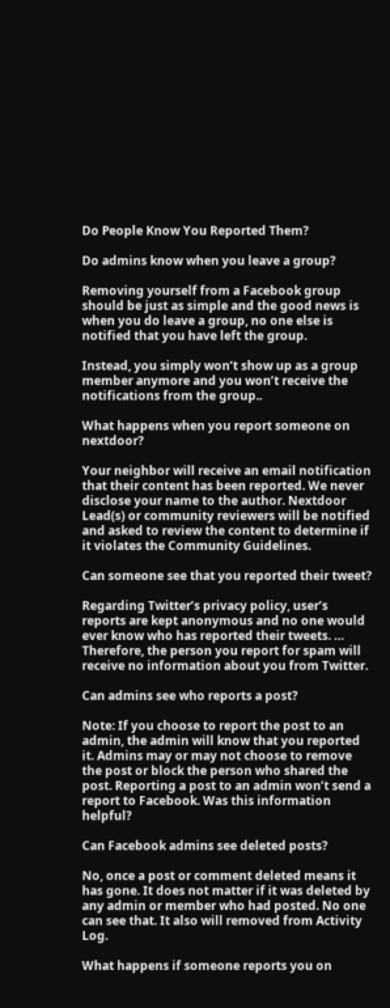Do People Know You Reported Them?

Do admins know when you leave a group?

Removing yourself from a Facebook group should be just as simple and the good news is when you do leave a group, no one else is notified that you have left the group.

Instead, you simply won’t show up as a group member anymore and you won’t receive the notifications from the group..

What happens when you report someone on nextdoor?

Your neighbor will receive an email notification that their content has been reported. We never disclose your name to the author. Nextdoor Lead(s) or community reviewers will be notified and asked to review the content to determine if it violates the Community Guidelines.

Can someone see that you reported their tweet?

Regarding Twitter’s privacy policy, user’s reports are kept anonymous and no one would ever know who has reported their tweets. … Therefore, the person you report for spam will receive no information about you from Twitter.

Can admins see who reports a post?

Note: If you choose to report the post to an admin, the admin will know that you reported it. Admins may or may not choose to remove the post or block the person who shared the post. Reporting a post to an admin won’t send a report to Facebook. Was this information helpful?

Can Facebook admins see deleted posts?

No, once a post or comment deleted means it has gone. It does not matter if it was deleted by any admin or member who had posted. No one can see that. It also will removed from Activity Log.

What happens if someone reports you on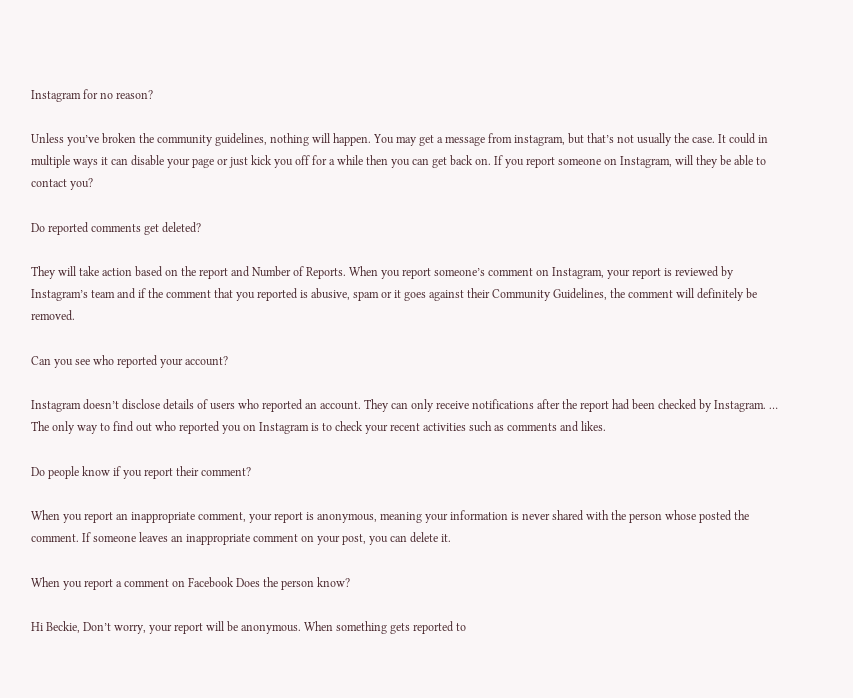Instagram for no reason?

Unless you’ve broken the community guidelines, nothing will happen. You may get a message from instagram, but that’s not usually the case. It could in multiple ways it can disable your page or just kick you off for a while then you can get back on. If you report someone on Instagram, will they be able to contact you?

Do reported comments get deleted?

They will take action based on the report and Number of Reports. When you report someone’s comment on Instagram, your report is reviewed by Instagram’s team and if the comment that you reported is abusive, spam or it goes against their Community Guidelines, the comment will definitely be removed.

Can you see who reported your account?

Instagram doesn’t disclose details of users who reported an account. They can only receive notifications after the report had been checked by Instagram. … The only way to find out who reported you on Instagram is to check your recent activities such as comments and likes.

Do people know if you report their comment?

When you report an inappropriate comment, your report is anonymous, meaning your information is never shared with the person whose posted the comment. If someone leaves an inappropriate comment on your post, you can delete it.

When you report a comment on Facebook Does the person know?

Hi Beckie, Don’t worry, your report will be anonymous. When something gets reported to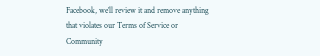Facebook, we’ll review it and remove anything that violates our Terms of Service or Community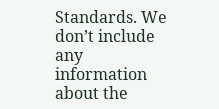Standards. We don’t include any information about the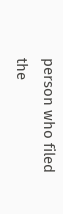person who filed the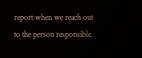report when we reach out to the person responsible.